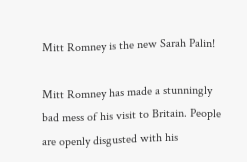Mitt Romney is the new Sarah Palin!

Mitt Romney has made a stunningly bad mess of his visit to Britain. People are openly disgusted with his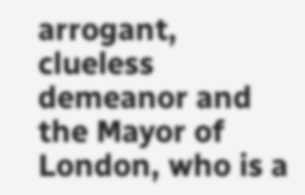arrogant, clueless demeanor and the Mayor of London, who is a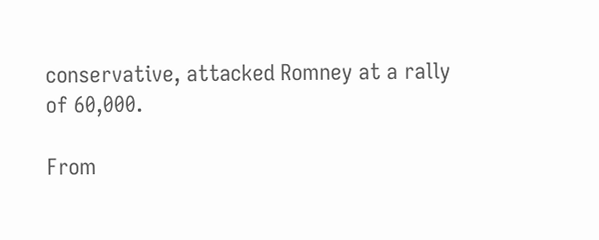conservative, attacked Romney at a rally of 60,000.

From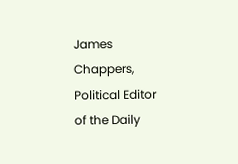James Chappers, Political Editor of the Daily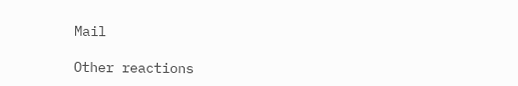Mail

Other reactions